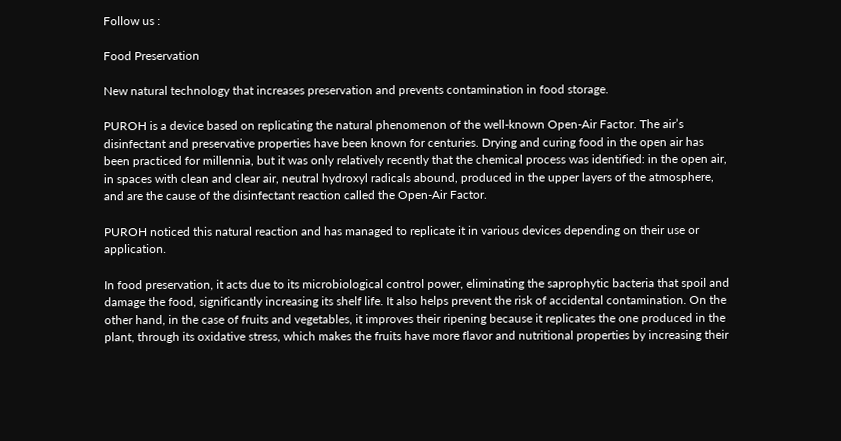Follow us :

Food Preservation

New natural technology that increases preservation and prevents contamination in food storage.

PUROH is a device based on replicating the natural phenomenon of the well-known Open-Air Factor. The air’s disinfectant and preservative properties have been known for centuries. Drying and curing food in the open air has been practiced for millennia, but it was only relatively recently that the chemical process was identified: in the open air, in spaces with clean and clear air, neutral hydroxyl radicals abound, produced in the upper layers of the atmosphere, and are the cause of the disinfectant reaction called the Open-Air Factor.

PUROH noticed this natural reaction and has managed to replicate it in various devices depending on their use or application.

In food preservation, it acts due to its microbiological control power, eliminating the saprophytic bacteria that spoil and damage the food, significantly increasing its shelf life. It also helps prevent the risk of accidental contamination. On the other hand, in the case of fruits and vegetables, it improves their ripening because it replicates the one produced in the plant, through its oxidative stress, which makes the fruits have more flavor and nutritional properties by increasing their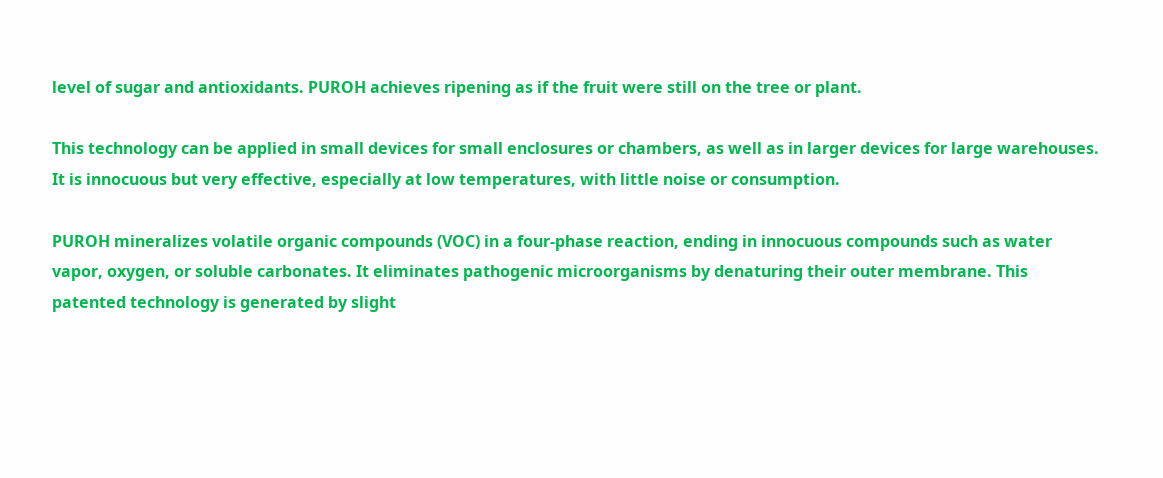level of sugar and antioxidants. PUROH achieves ripening as if the fruit were still on the tree or plant.

This technology can be applied in small devices for small enclosures or chambers, as well as in larger devices for large warehouses. It is innocuous but very effective, especially at low temperatures, with little noise or consumption.

PUROH mineralizes volatile organic compounds (VOC) in a four-phase reaction, ending in innocuous compounds such as water vapor, oxygen, or soluble carbonates. It eliminates pathogenic microorganisms by denaturing their outer membrane. This patented technology is generated by slight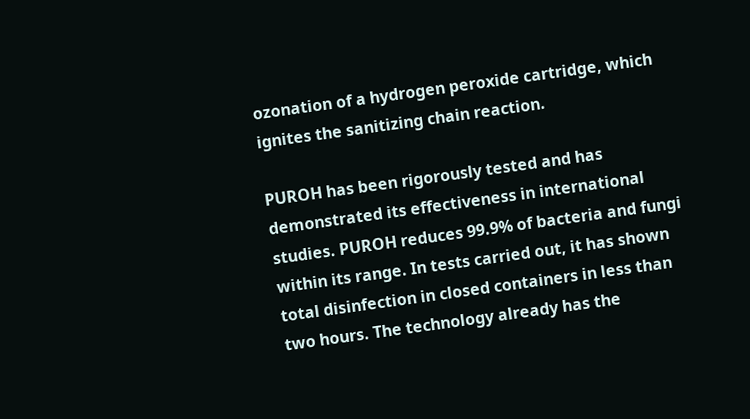ozonation of a hydrogen peroxide cartridge, which ignites the sanitizing chain reaction.

PUROH has been rigorously tested and has demonstrated its effectiveness in international studies. PUROH reduces 99.9% of bacteria and fungi within its range. In tests carried out, it has shown total disinfection in closed containers in less than two hours. The technology already has the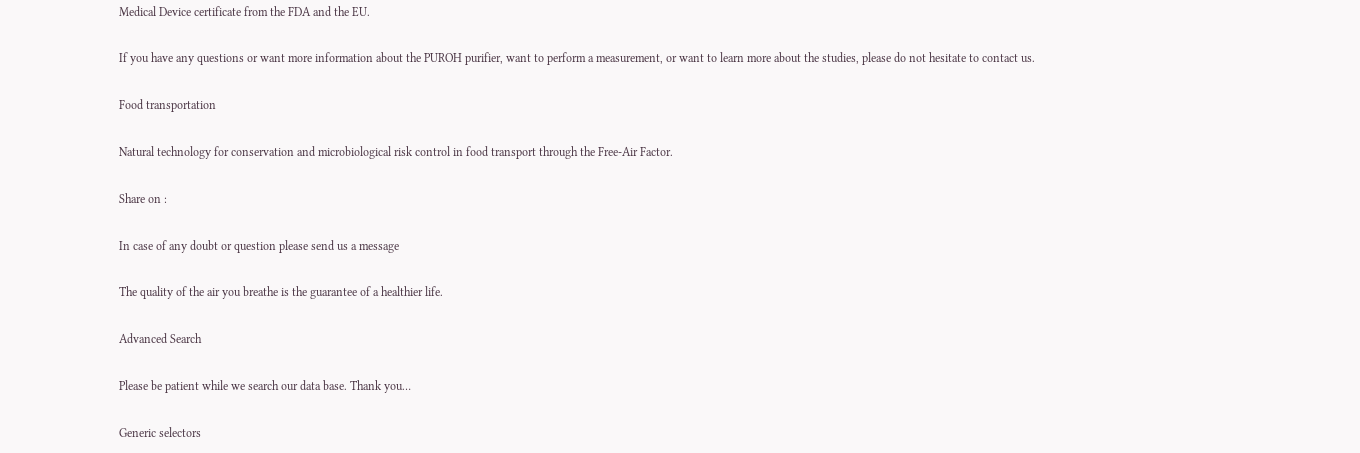Medical Device certificate from the FDA and the EU.

If you have any questions or want more information about the PUROH purifier, want to perform a measurement, or want to learn more about the studies, please do not hesitate to contact us.

Food transportation

Natural technology for conservation and microbiological risk control in food transport through the Free-Air Factor.

Share on :

In case of any doubt or question please send us a message

The quality of the air you breathe is the guarantee of a healthier life.

Advanced Search

Please be patient while we search our data base. Thank you…

Generic selectors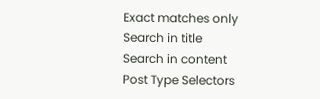Exact matches only
Search in title
Search in content
Post Type Selectors